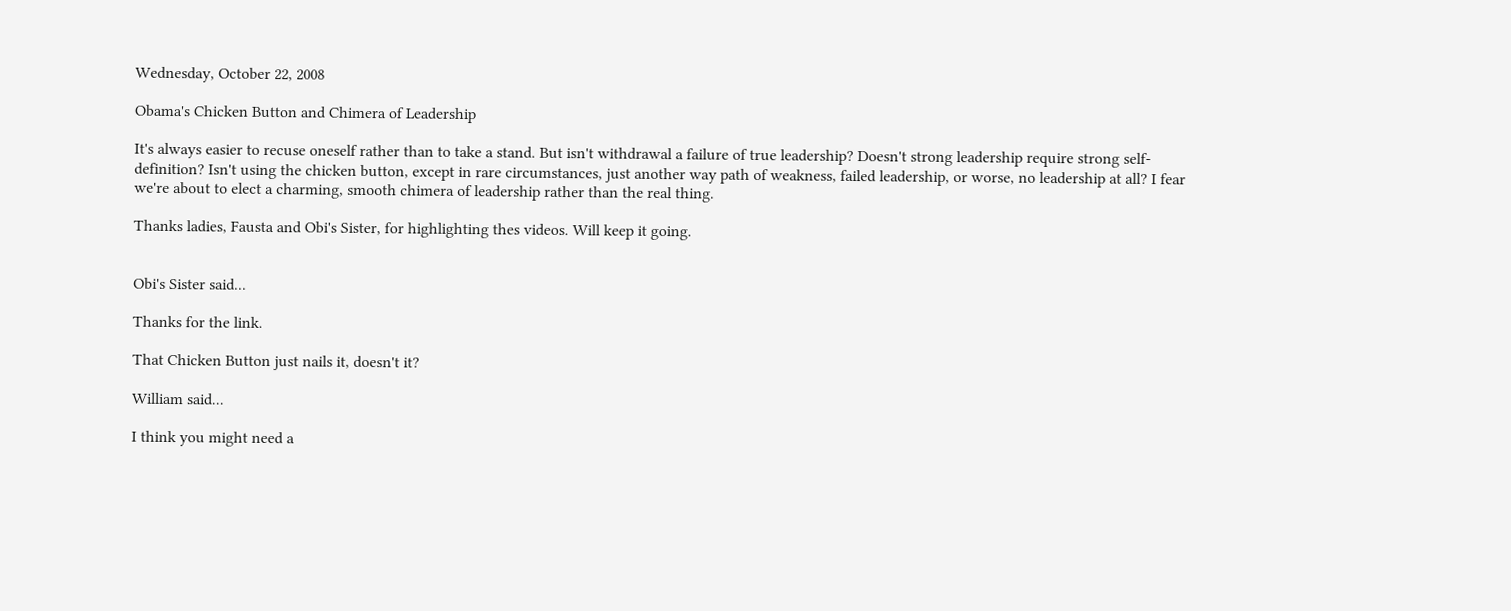Wednesday, October 22, 2008

Obama's Chicken Button and Chimera of Leadership

It's always easier to recuse oneself rather than to take a stand. But isn't withdrawal a failure of true leadership? Doesn't strong leadership require strong self-definition? Isn't using the chicken button, except in rare circumstances, just another way path of weakness, failed leadership, or worse, no leadership at all? I fear we're about to elect a charming, smooth chimera of leadership rather than the real thing.

Thanks ladies, Fausta and Obi's Sister, for highlighting thes videos. Will keep it going.


Obi's Sister said...

Thanks for the link.

That Chicken Button just nails it, doesn't it?

William said...

I think you might need a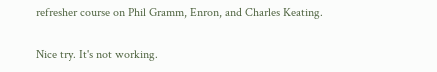refresher course on Phil Gramm, Enron, and Charles Keating.

Nice try. It's not working.